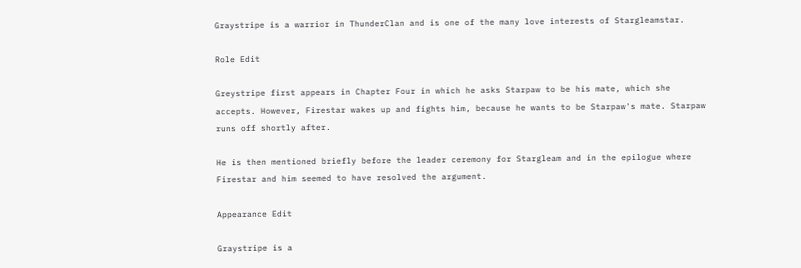Graystripe is a warrior in ThunderClan and is one of the many love interests of Stargleamstar.

Role Edit

Greystripe first appears in Chapter Four in which he asks Starpaw to be his mate, which she accepts. However, Firestar wakes up and fights him, because he wants to be Starpaw's mate. Starpaw runs off shortly after.

He is then mentioned briefly before the leader ceremony for Stargleam and in the epilogue where Firestar and him seemed to have resolved the argument.

Appearance Edit

Graystripe is a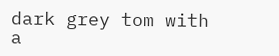dark grey tom with a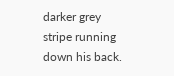darker grey stripe running down his back.